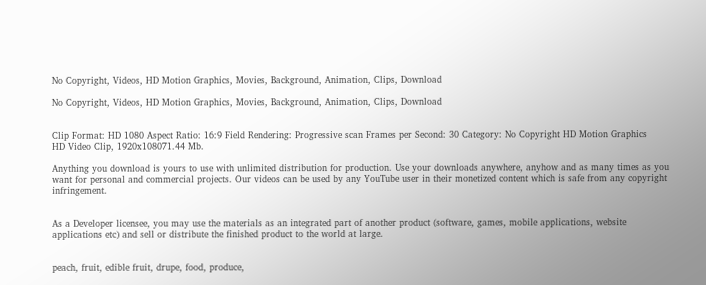No Copyright, Videos, HD Motion Graphics, Movies, Background, Animation, Clips, Download

No Copyright, Videos, HD Motion Graphics, Movies, Background, Animation, Clips, Download


Clip Format: HD 1080 Aspect Ratio: 16:9 Field Rendering: Progressive scan Frames per Second: 30 Category: No Copyright HD Motion Graphics
HD Video Clip, 1920x108071.44 Mb.

Anything you download is yours to use with unlimited distribution for production. Use your downloads anywhere, anyhow and as many times as you want for personal and commercial projects. Our videos can be used by any YouTube user in their monetized content which is safe from any copyright infringement.


As a Developer licensee, you may use the materials as an integrated part of another product (software, games, mobile applications, website applications etc) and sell or distribute the finished product to the world at large.


peach, fruit, edible fruit, drupe, food, produce,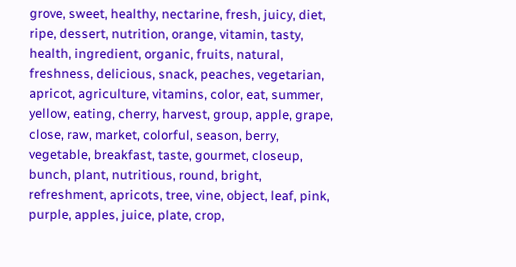grove, sweet, healthy, nectarine, fresh, juicy, diet, ripe, dessert, nutrition, orange, vitamin, tasty, health, ingredient, organic, fruits, natural, freshness, delicious, snack, peaches, vegetarian, apricot, agriculture, vitamins, color, eat, summer, yellow, eating, cherry, harvest, group, apple, grape, close, raw, market, colorful, season, berry, vegetable, breakfast, taste, gourmet, closeup, bunch, plant, nutritious, round, bright, refreshment, apricots, tree, vine, object, leaf, pink, purple, apples, juice, plate, crop,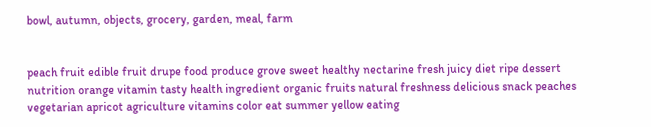bowl, autumn, objects, grocery, garden, meal, farm


peach fruit edible fruit drupe food produce grove sweet healthy nectarine fresh juicy diet ripe dessert nutrition orange vitamin tasty health ingredient organic fruits natural freshness delicious snack peaches vegetarian apricot agriculture vitamins color eat summer yellow eating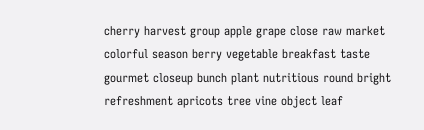cherry harvest group apple grape close raw market colorful season berry vegetable breakfast taste gourmet closeup bunch plant nutritious round bright refreshment apricots tree vine object leaf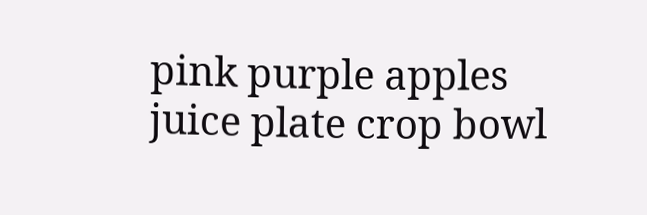pink purple apples juice plate crop bowl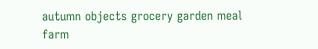autumn objects grocery garden meal farm